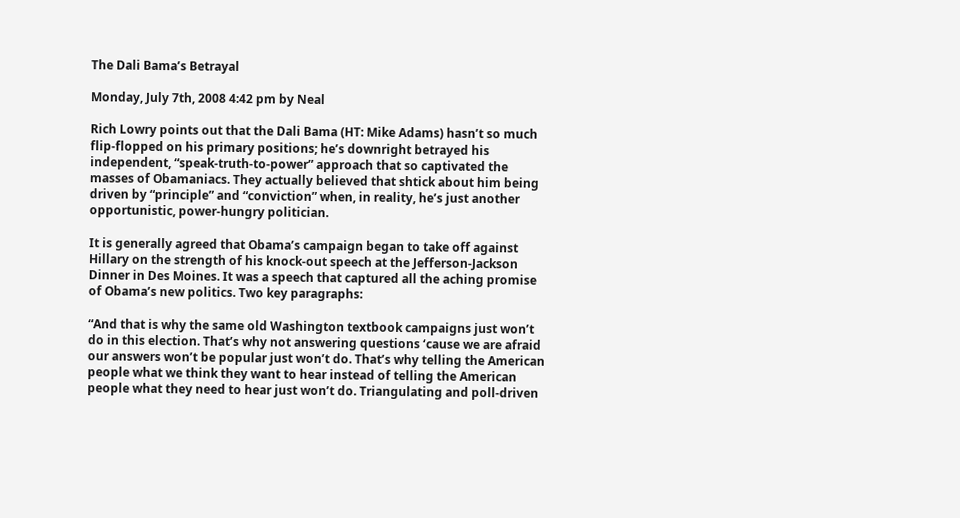The Dali Bama’s Betrayal

Monday, July 7th, 2008 4:42 pm by Neal

Rich Lowry points out that the Dali Bama (HT: Mike Adams) hasn’t so much flip-flopped on his primary positions; he’s downright betrayed his independent, “speak-truth-to-power” approach that so captivated the masses of Obamaniacs. They actually believed that shtick about him being driven by “principle” and “conviction” when, in reality, he’s just another opportunistic, power-hungry politician.

It is generally agreed that Obama’s campaign began to take off against Hillary on the strength of his knock-out speech at the Jefferson-Jackson Dinner in Des Moines. It was a speech that captured all the aching promise of Obama’s new politics. Two key paragraphs:

“And that is why the same old Washington textbook campaigns just won’t do in this election. That’s why not answering questions ‘cause we are afraid our answers won’t be popular just won’t do. That’s why telling the American people what we think they want to hear instead of telling the American people what they need to hear just won’t do. Triangulating and poll-driven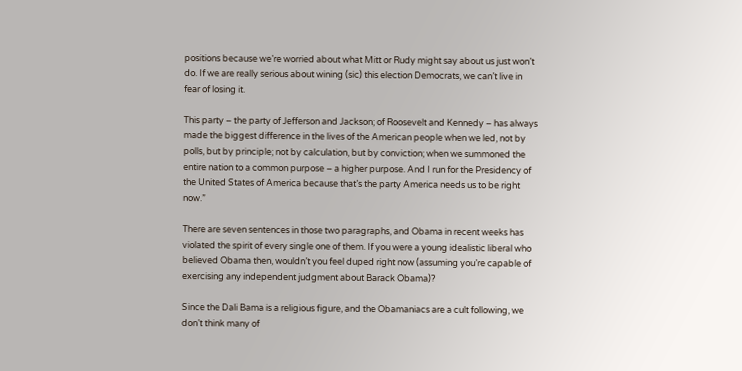positions because we’re worried about what Mitt or Rudy might say about us just won’t do. If we are really serious about wining (sic) this election Democrats, we can’t live in fear of losing it.

This party – the party of Jefferson and Jackson; of Roosevelt and Kennedy – has always made the biggest difference in the lives of the American people when we led, not by polls, but by principle; not by calculation, but by conviction; when we summoned the entire nation to a common purpose – a higher purpose. And I run for the Presidency of the United States of America because that’s the party America needs us to be right now.”

There are seven sentences in those two paragraphs, and Obama in recent weeks has violated the spirit of every single one of them. If you were a young idealistic liberal who believed Obama then, wouldn’t you feel duped right now (assuming you’re capable of exercising any independent judgment about Barack Obama)?

Since the Dali Bama is a religious figure, and the Obamaniacs are a cult following, we don’t think many of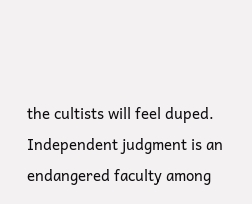the cultists will feel duped. Independent judgment is an endangered faculty among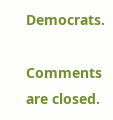Democrats.

Comments are closed.